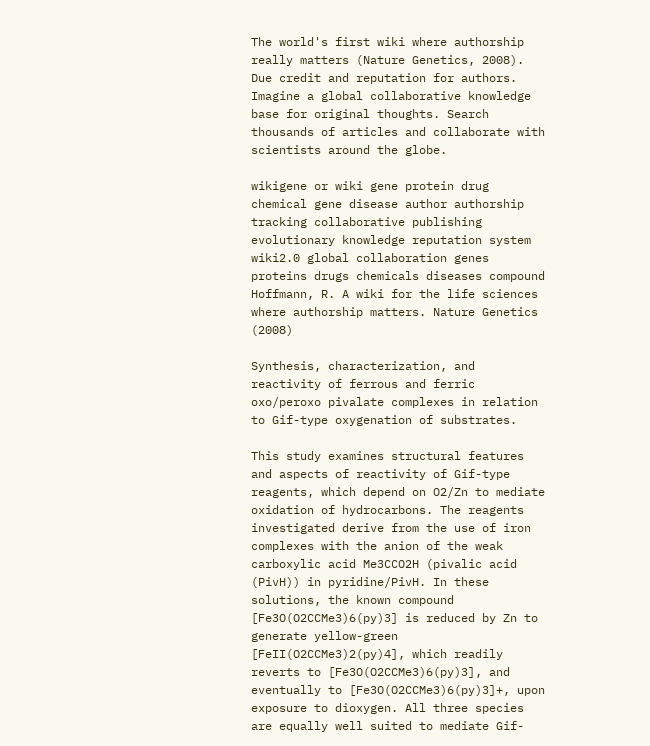The world's first wiki where authorship really matters (Nature Genetics, 2008). Due credit and reputation for authors. Imagine a global collaborative knowledge base for original thoughts. Search thousands of articles and collaborate with scientists around the globe.

wikigene or wiki gene protein drug chemical gene disease author authorship tracking collaborative publishing evolutionary knowledge reputation system wiki2.0 global collaboration genes proteins drugs chemicals diseases compound
Hoffmann, R. A wiki for the life sciences where authorship matters. Nature Genetics (2008)

Synthesis, characterization, and reactivity of ferrous and ferric oxo/peroxo pivalate complexes in relation to Gif-type oxygenation of substrates.

This study examines structural features and aspects of reactivity of Gif-type reagents, which depend on O2/Zn to mediate oxidation of hydrocarbons. The reagents investigated derive from the use of iron complexes with the anion of the weak carboxylic acid Me3CCO2H (pivalic acid (PivH)) in pyridine/PivH. In these solutions, the known compound [Fe3O(O2CCMe3)6(py)3] is reduced by Zn to generate yellow-green [FeII(O2CCMe3)2(py)4], which readily reverts to [Fe3O(O2CCMe3)6(py)3], and eventually to [Fe3O(O2CCMe3)6(py)3]+, upon exposure to dioxygen. All three species are equally well suited to mediate Gif-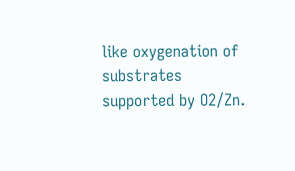like oxygenation of substrates supported by O2/Zn.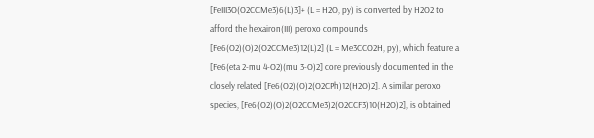[FeIII3O(O2CCMe3)6(L)3]+ (L = H2O, py) is converted by H2O2 to afford the hexairon(III) peroxo compounds [Fe6(O2)(O)2(O2CCMe3)12(L)2] (L = Me3CCO2H, py), which feature a [Fe6(eta 2-mu 4-O2)(mu 3-O)2] core previously documented in the closely related [Fe6(O2)(O)2(O2CPh)12(H2O)2]. A similar peroxo species, [Fe6(O2)(O)2(O2CCMe3)2(O2CCF3)10(H2O)2], is obtained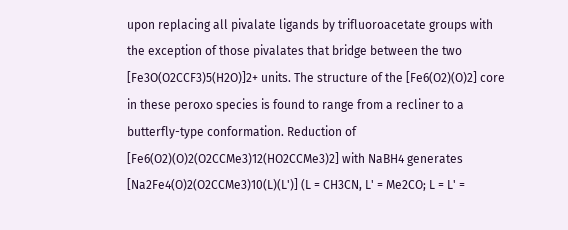upon replacing all pivalate ligands by trifluoroacetate groups with the exception of those pivalates that bridge between the two [Fe3O(O2CCF3)5(H2O)]2+ units. The structure of the [Fe6(O2)(O)2] core in these peroxo species is found to range from a recliner to a butterfly-type conformation. Reduction of [Fe6(O2)(O)2(O2CCMe3)12(HO2CCMe3)2] with NaBH4 generates [Na2Fe4(O)2(O2CCMe3)10(L)(L')] (L = CH3CN, L' = Me2CO; L = L' =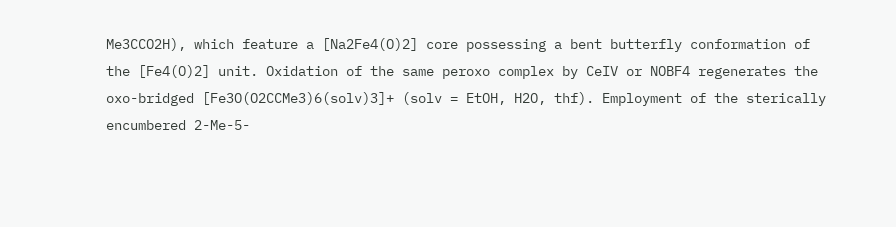Me3CCO2H), which feature a [Na2Fe4(O)2] core possessing a bent butterfly conformation of the [Fe4(O)2] unit. Oxidation of the same peroxo complex by CeIV or NOBF4 regenerates the oxo-bridged [Fe3O(O2CCMe3)6(solv)3]+ (solv = EtOH, H2O, thf). Employment of the sterically encumbered 2-Me-5-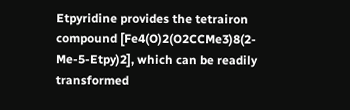Etpyridine provides the tetrairon compound [Fe4(O)2(O2CCMe3)8(2-Me-5-Etpy)2], which can be readily transformed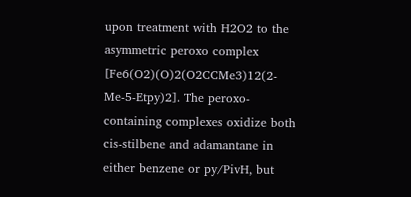upon treatment with H2O2 to the asymmetric peroxo complex [Fe6(O2)(O)2(O2CCMe3)12(2-Me-5-Etpy)2]. The peroxo-containing complexes oxidize both cis-stilbene and adamantane in either benzene or py/PivH, but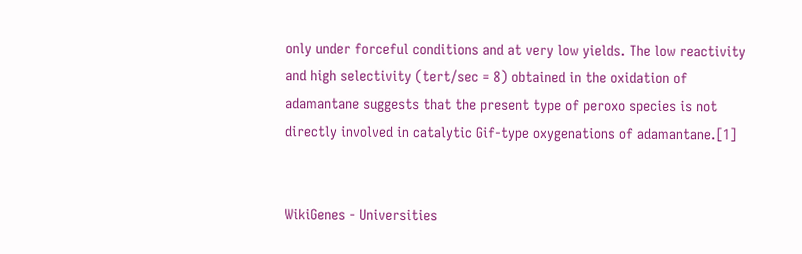only under forceful conditions and at very low yields. The low reactivity and high selectivity (tert/sec = 8) obtained in the oxidation of adamantane suggests that the present type of peroxo species is not directly involved in catalytic Gif-type oxygenations of adamantane.[1]


WikiGenes - Universities